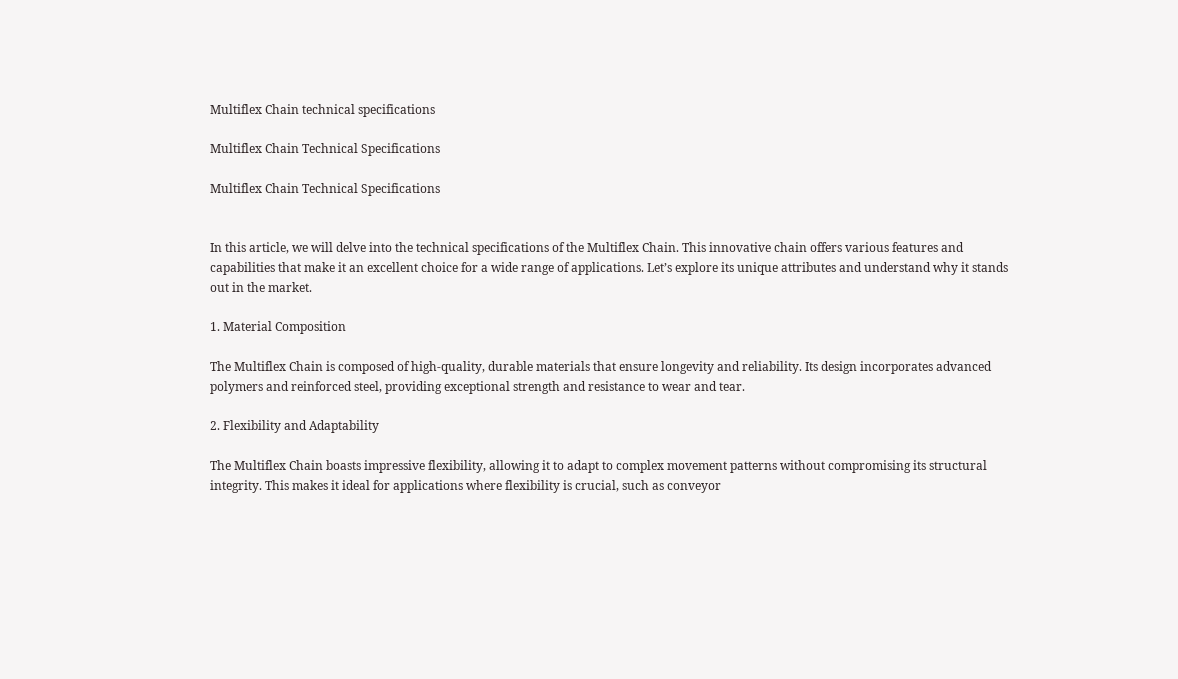Multiflex Chain technical specifications

Multiflex Chain Technical Specifications

Multiflex Chain Technical Specifications


In this article, we will delve into the technical specifications of the Multiflex Chain. This innovative chain offers various features and capabilities that make it an excellent choice for a wide range of applications. Let’s explore its unique attributes and understand why it stands out in the market.

1. Material Composition

The Multiflex Chain is composed of high-quality, durable materials that ensure longevity and reliability. Its design incorporates advanced polymers and reinforced steel, providing exceptional strength and resistance to wear and tear.

2. Flexibility and Adaptability

The Multiflex Chain boasts impressive flexibility, allowing it to adapt to complex movement patterns without compromising its structural integrity. This makes it ideal for applications where flexibility is crucial, such as conveyor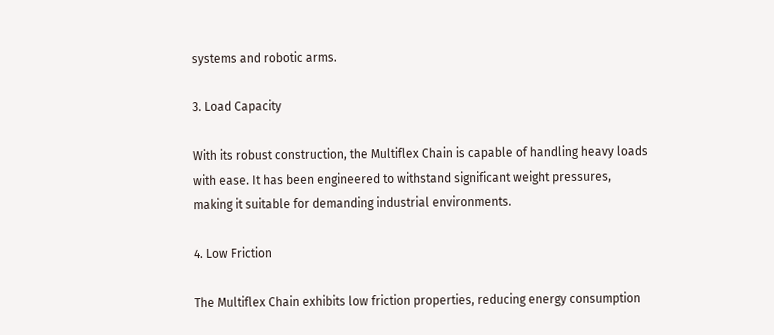systems and robotic arms.

3. Load Capacity

With its robust construction, the Multiflex Chain is capable of handling heavy loads with ease. It has been engineered to withstand significant weight pressures, making it suitable for demanding industrial environments.

4. Low Friction

The Multiflex Chain exhibits low friction properties, reducing energy consumption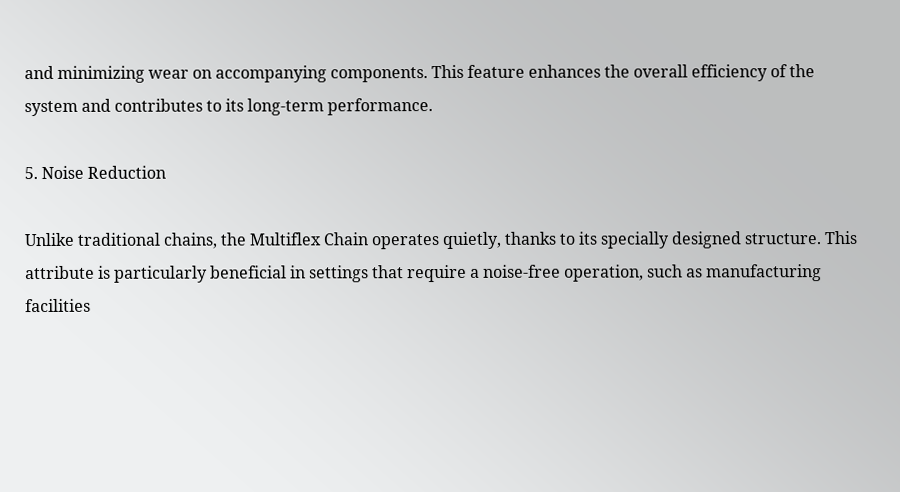and minimizing wear on accompanying components. This feature enhances the overall efficiency of the system and contributes to its long-term performance.

5. Noise Reduction

Unlike traditional chains, the Multiflex Chain operates quietly, thanks to its specially designed structure. This attribute is particularly beneficial in settings that require a noise-free operation, such as manufacturing facilities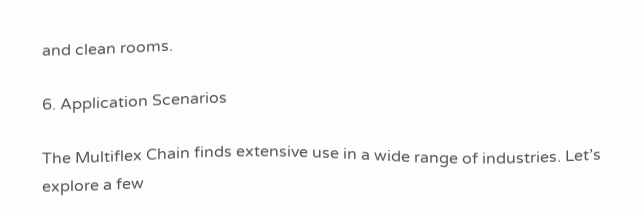and clean rooms.

6. Application Scenarios

The Multiflex Chain finds extensive use in a wide range of industries. Let’s explore a few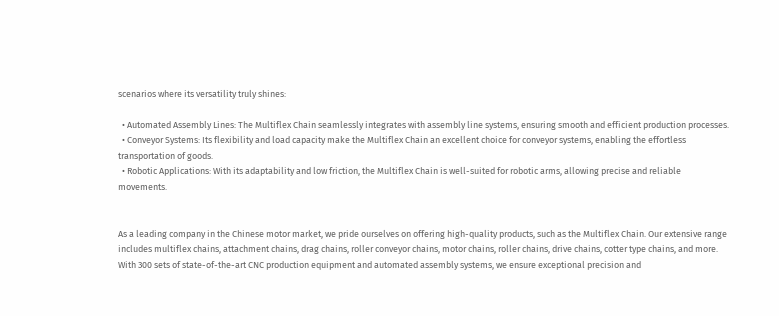scenarios where its versatility truly shines:

  • Automated Assembly Lines: The Multiflex Chain seamlessly integrates with assembly line systems, ensuring smooth and efficient production processes.
  • Conveyor Systems: Its flexibility and load capacity make the Multiflex Chain an excellent choice for conveyor systems, enabling the effortless transportation of goods.
  • Robotic Applications: With its adaptability and low friction, the Multiflex Chain is well-suited for robotic arms, allowing precise and reliable movements.


As a leading company in the Chinese motor market, we pride ourselves on offering high-quality products, such as the Multiflex Chain. Our extensive range includes multiflex chains, attachment chains, drag chains, roller conveyor chains, motor chains, roller chains, drive chains, cotter type chains, and more. With 300 sets of state-of-the-art CNC production equipment and automated assembly systems, we ensure exceptional precision and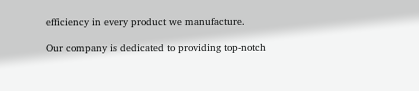efficiency in every product we manufacture.

Our company is dedicated to providing top-notch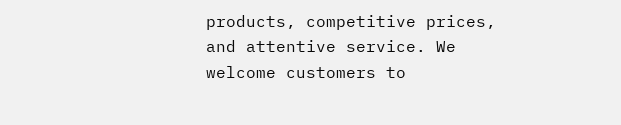products, competitive prices, and attentive service. We welcome customers to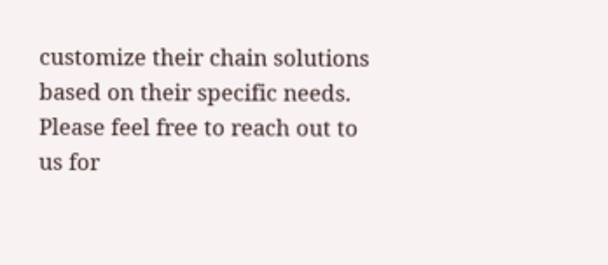customize their chain solutions based on their specific needs. Please feel free to reach out to us for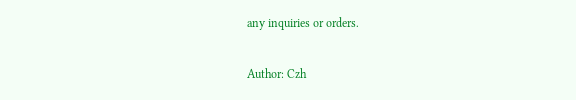any inquiries or orders.

Author: Czh